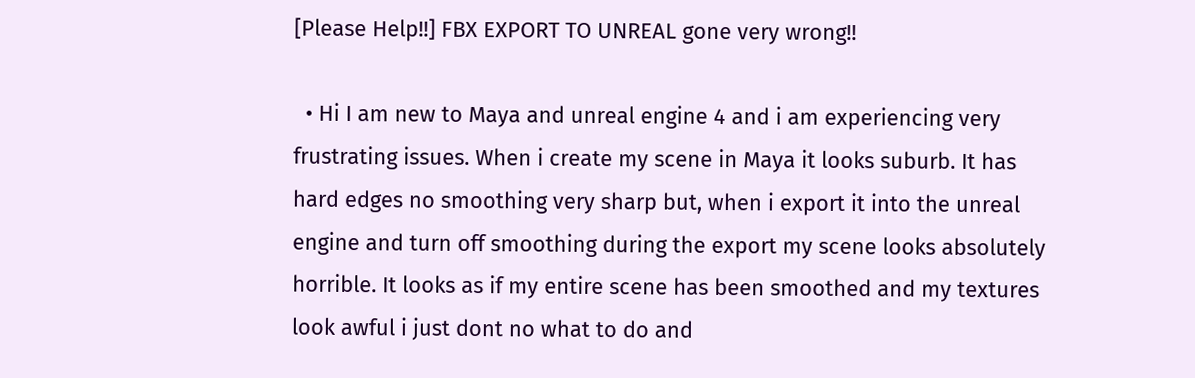[Please Help!!] FBX EXPORT TO UNREAL gone very wrong!!

  • Hi I am new to Maya and unreal engine 4 and i am experiencing very frustrating issues. When i create my scene in Maya it looks suburb. It has hard edges no smoothing very sharp but, when i export it into the unreal engine and turn off smoothing during the export my scene looks absolutely horrible. It looks as if my entire scene has been smoothed and my textures look awful i just dont no what to do and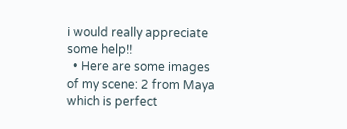i would really appreciate some help!!
  • Here are some images of my scene: 2 from Maya which is perfect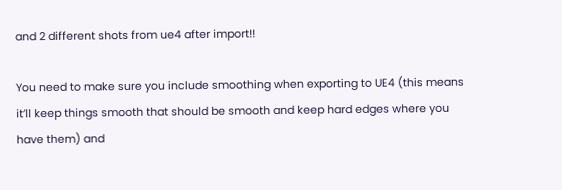and 2 different shots from ue4 after import!!

You need to make sure you include smoothing when exporting to UE4 (this means it’ll keep things smooth that should be smooth and keep hard edges where you have them) and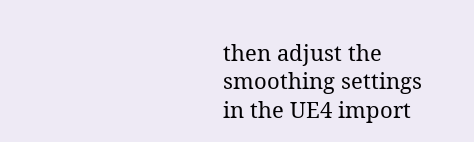then adjust the smoothing settings in the UE4 import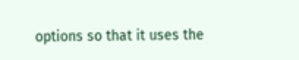options so that it uses the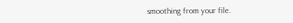smoothing from your file.